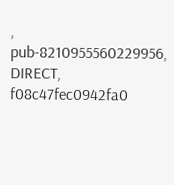, pub-8210955560229956, DIRECT, f08c47fec0942fa0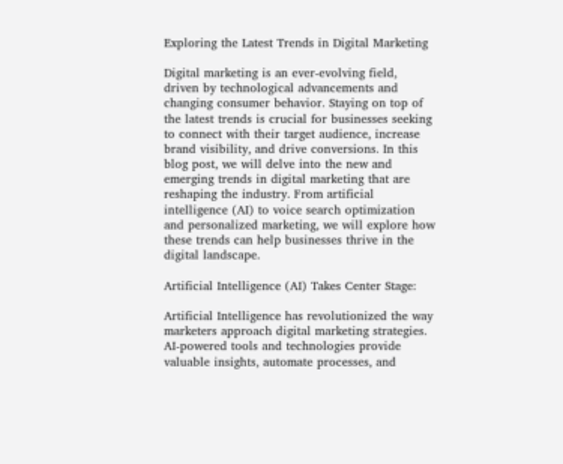Exploring the Latest Trends in Digital Marketing

Digital marketing is an ever-evolving field, driven by technological advancements and changing consumer behavior. Staying on top of the latest trends is crucial for businesses seeking to connect with their target audience, increase brand visibility, and drive conversions. In this blog post, we will delve into the new and emerging trends in digital marketing that are reshaping the industry. From artificial intelligence (AI) to voice search optimization and personalized marketing, we will explore how these trends can help businesses thrive in the digital landscape.

Artificial Intelligence (AI) Takes Center Stage:

Artificial Intelligence has revolutionized the way marketers approach digital marketing strategies. AI-powered tools and technologies provide valuable insights, automate processes, and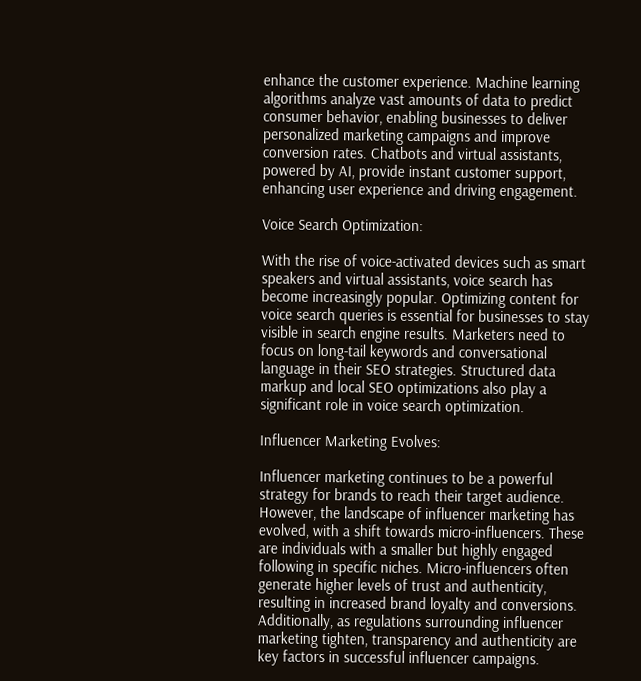enhance the customer experience. Machine learning algorithms analyze vast amounts of data to predict consumer behavior, enabling businesses to deliver personalized marketing campaigns and improve conversion rates. Chatbots and virtual assistants, powered by AI, provide instant customer support, enhancing user experience and driving engagement.

Voice Search Optimization:

With the rise of voice-activated devices such as smart speakers and virtual assistants, voice search has become increasingly popular. Optimizing content for voice search queries is essential for businesses to stay visible in search engine results. Marketers need to focus on long-tail keywords and conversational language in their SEO strategies. Structured data markup and local SEO optimizations also play a significant role in voice search optimization.

Influencer Marketing Evolves:

Influencer marketing continues to be a powerful strategy for brands to reach their target audience. However, the landscape of influencer marketing has evolved, with a shift towards micro-influencers. These are individuals with a smaller but highly engaged following in specific niches. Micro-influencers often generate higher levels of trust and authenticity, resulting in increased brand loyalty and conversions. Additionally, as regulations surrounding influencer marketing tighten, transparency and authenticity are key factors in successful influencer campaigns.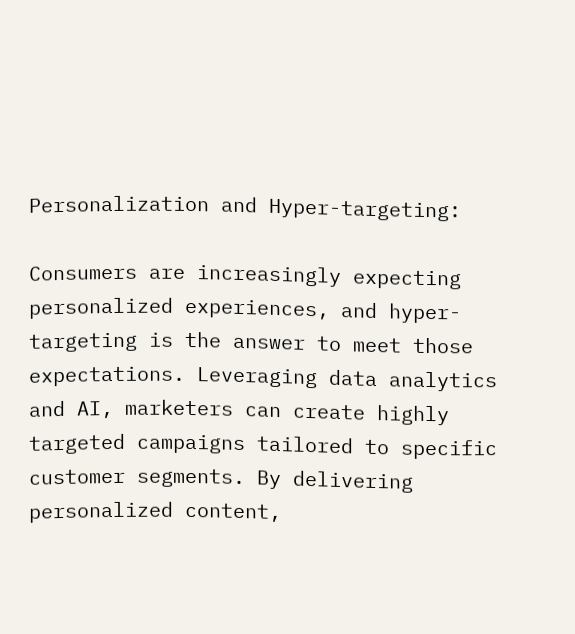Personalization and Hyper-targeting:

Consumers are increasingly expecting personalized experiences, and hyper-targeting is the answer to meet those expectations. Leveraging data analytics and AI, marketers can create highly targeted campaigns tailored to specific customer segments. By delivering personalized content,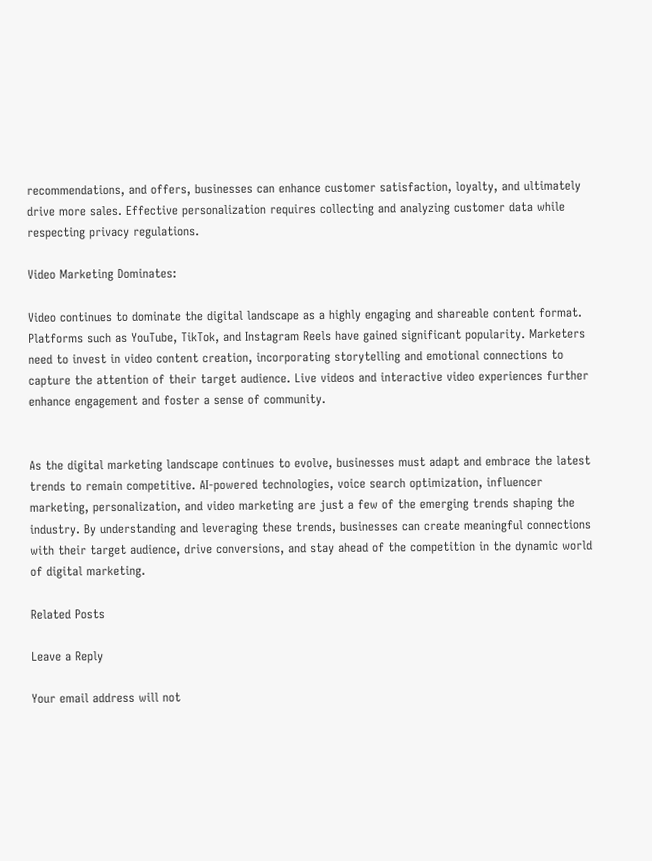recommendations, and offers, businesses can enhance customer satisfaction, loyalty, and ultimately drive more sales. Effective personalization requires collecting and analyzing customer data while respecting privacy regulations.

Video Marketing Dominates:

Video continues to dominate the digital landscape as a highly engaging and shareable content format. Platforms such as YouTube, TikTok, and Instagram Reels have gained significant popularity. Marketers need to invest in video content creation, incorporating storytelling and emotional connections to capture the attention of their target audience. Live videos and interactive video experiences further enhance engagement and foster a sense of community.


As the digital marketing landscape continues to evolve, businesses must adapt and embrace the latest trends to remain competitive. AI-powered technologies, voice search optimization, influencer marketing, personalization, and video marketing are just a few of the emerging trends shaping the industry. By understanding and leveraging these trends, businesses can create meaningful connections with their target audience, drive conversions, and stay ahead of the competition in the dynamic world of digital marketing.

Related Posts

Leave a Reply

Your email address will not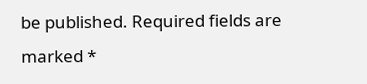be published. Required fields are marked *